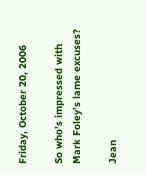Friday, October 20, 2006

So who’s impressed with Mark Foley’s lame excuses?

Jean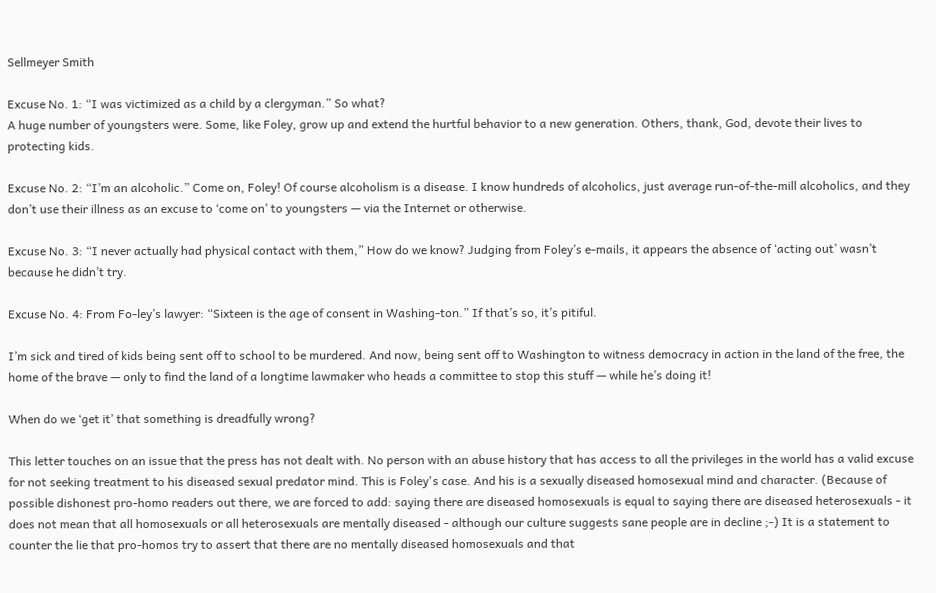Sellmeyer Smith

Excuse No. 1: “I was victimized as a child by a clergyman.” So what?
A huge number of youngsters were. Some, like Foley, grow up and extend the hurtful behavior to a new generation. Others, thank, God, devote their lives to protecting kids.

Excuse No. 2: “I’m an alcoholic.” Come on, Foley! Of course alcoholism is a disease. I know hundreds of alcoholics, just average run-of-the-mill alcoholics, and they don’t use their illness as an excuse to ‘come on’ to youngsters — via the Internet or otherwise.

Excuse No. 3: “I never actually had physical contact with them,” How do we know? Judging from Foley’s e-mails, it appears the absence of ‘acting out’ wasn’t because he didn’t try.

Excuse No. 4: From Fo-ley’s lawyer: “Sixteen is the age of consent in Washing-ton.” If that’s so, it’s pitiful.

I’m sick and tired of kids being sent off to school to be murdered. And now, being sent off to Washington to witness democracy in action in the land of the free, the home of the brave — only to find the land of a longtime lawmaker who heads a committee to stop this stuff — while he’s doing it!

When do we ‘get it’ that something is dreadfully wrong?

This letter touches on an issue that the press has not dealt with. No person with an abuse history that has access to all the privileges in the world has a valid excuse for not seeking treatment to his diseased sexual predator mind. This is Foley's case. And his is a sexually diseased homosexual mind and character. (Because of possible dishonest pro-homo readers out there, we are forced to add: saying there are diseased homosexuals is equal to saying there are diseased heterosexuals - it does not mean that all homosexuals or all heterosexuals are mentally diseased - although our culture suggests sane people are in decline ;-) It is a statement to counter the lie that pro-homos try to assert that there are no mentally diseased homosexuals and that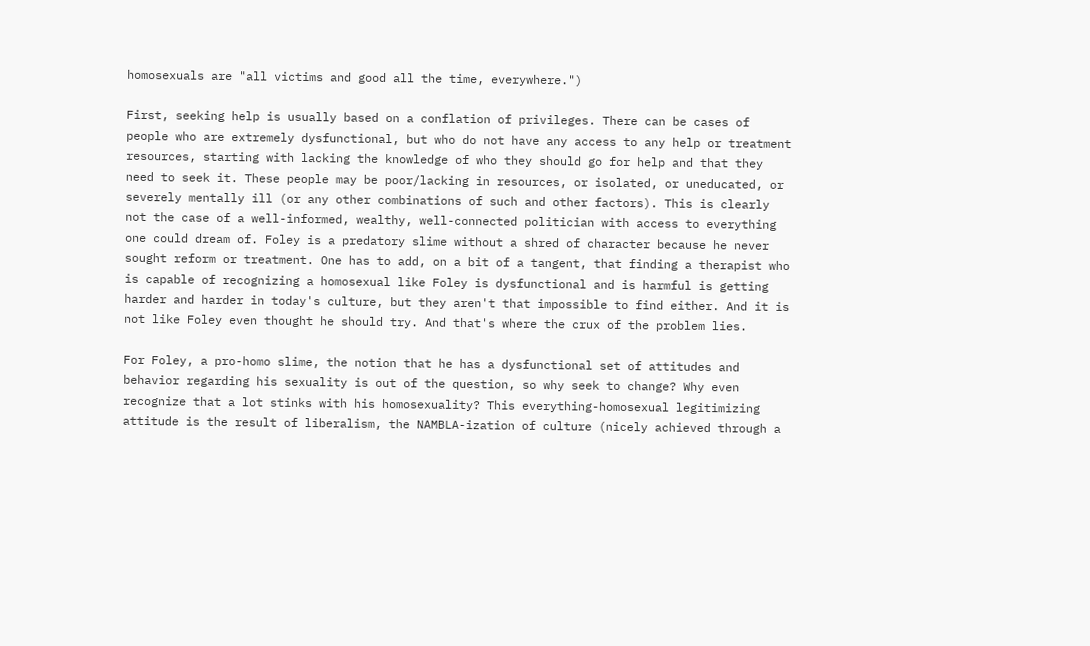homosexuals are "all victims and good all the time, everywhere.")

First, seeking help is usually based on a conflation of privileges. There can be cases of people who are extremely dysfunctional, but who do not have any access to any help or treatment resources, starting with lacking the knowledge of who they should go for help and that they need to seek it. These people may be poor/lacking in resources, or isolated, or uneducated, or severely mentally ill (or any other combinations of such and other factors). This is clearly not the case of a well-informed, wealthy, well-connected politician with access to everything one could dream of. Foley is a predatory slime without a shred of character because he never sought reform or treatment. One has to add, on a bit of a tangent, that finding a therapist who is capable of recognizing a homosexual like Foley is dysfunctional and is harmful is getting harder and harder in today's culture, but they aren't that impossible to find either. And it is not like Foley even thought he should try. And that's where the crux of the problem lies.

For Foley, a pro-homo slime, the notion that he has a dysfunctional set of attitudes and behavior regarding his sexuality is out of the question, so why seek to change? Why even recognize that a lot stinks with his homosexuality? This everything-homosexual legitimizing attitude is the result of liberalism, the NAMBLA-ization of culture (nicely achieved through a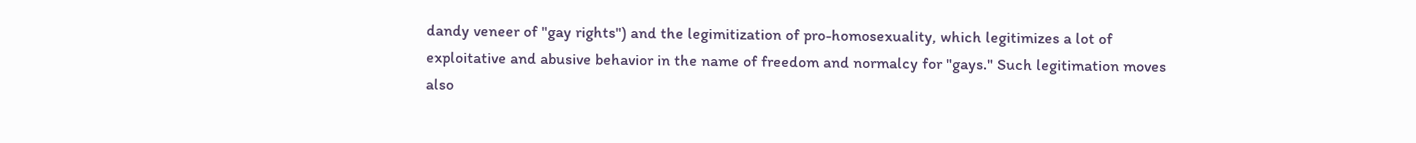dandy veneer of "gay rights") and the legimitization of pro-homosexuality, which legitimizes a lot of exploitative and abusive behavior in the name of freedom and normalcy for "gays." Such legitimation moves also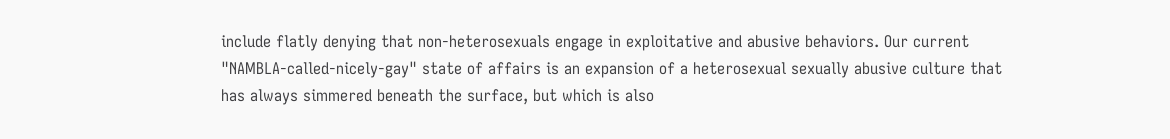include flatly denying that non-heterosexuals engage in exploitative and abusive behaviors. Our current "NAMBLA-called-nicely-gay" state of affairs is an expansion of a heterosexual sexually abusive culture that has always simmered beneath the surface, but which is also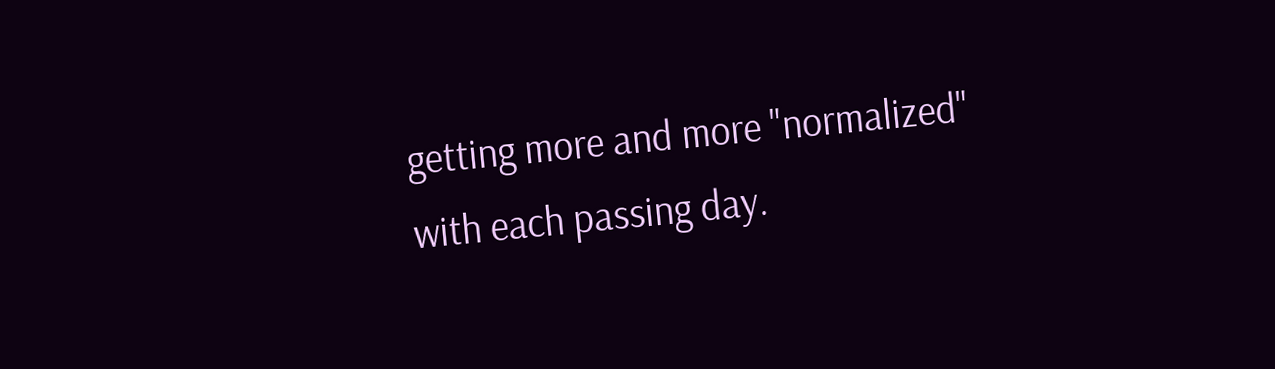getting more and more "normalized" with each passing day.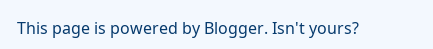This page is powered by Blogger. Isn't yours?